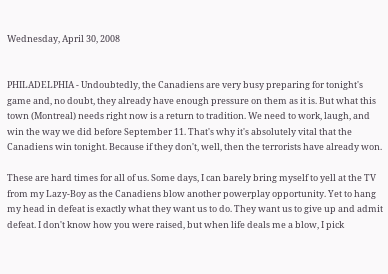Wednesday, April 30, 2008


PHILADELPHIA - Undoubtedly, the Canadiens are very busy preparing for tonight's game and, no doubt, they already have enough pressure on them as it is. But what this town (Montreal) needs right now is a return to tradition. We need to work, laugh, and win the way we did before September 11. That's why it's absolutely vital that the Canadiens win tonight. Because if they don't, well, then the terrorists have already won.

These are hard times for all of us. Some days, I can barely bring myself to yell at the TV from my Lazy-Boy as the Canadiens blow another powerplay opportunity. Yet to hang my head in defeat is exactly what they want us to do. They want us to give up and admit defeat. I don't know how you were raised, but when life deals me a blow, I pick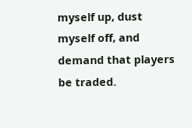myself up, dust myself off, and demand that players be traded.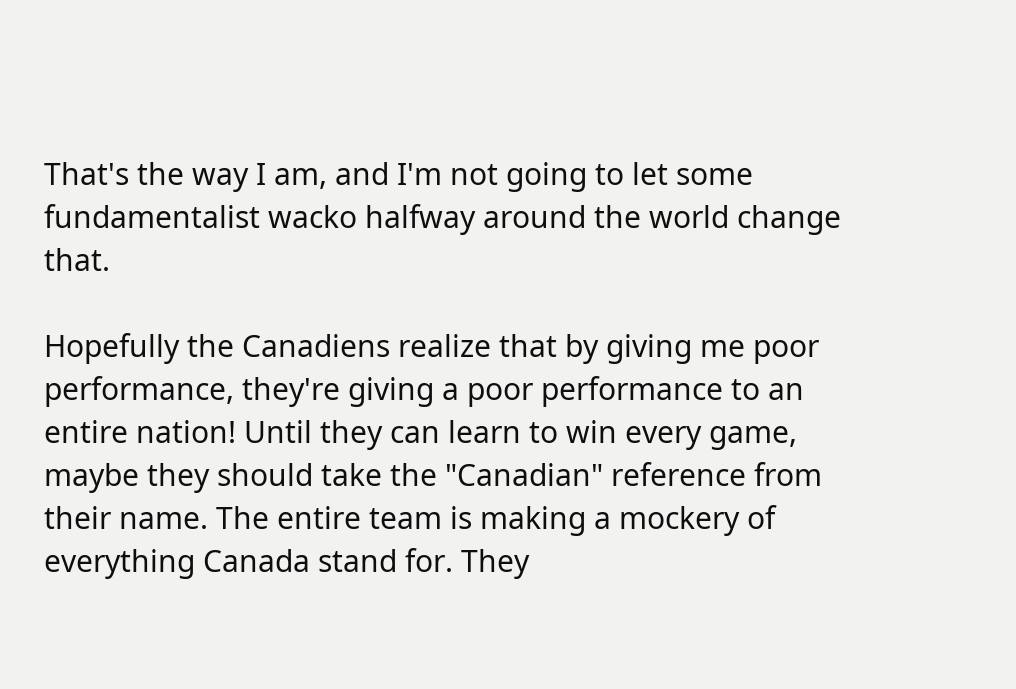That's the way I am, and I'm not going to let some fundamentalist wacko halfway around the world change that.

Hopefully the Canadiens realize that by giving me poor performance, they're giving a poor performance to an entire nation! Until they can learn to win every game, maybe they should take the "Canadian" reference from their name. The entire team is making a mockery of everything Canada stand for. They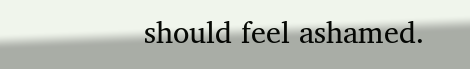should feel ashamed.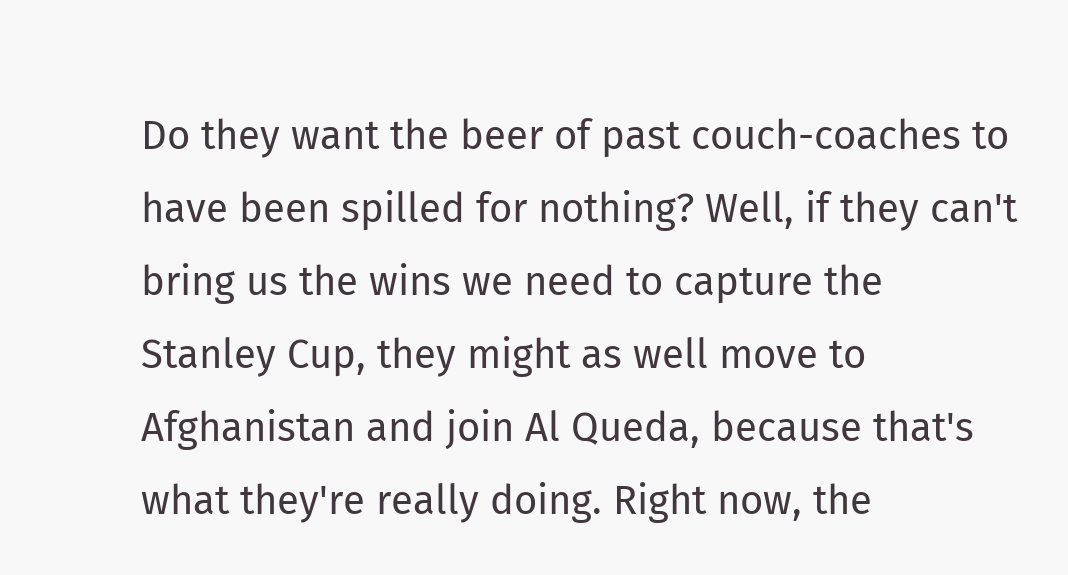Do they want the beer of past couch-coaches to have been spilled for nothing? Well, if they can't bring us the wins we need to capture the Stanley Cup, they might as well move to Afghanistan and join Al Queda, because that's what they're really doing. Right now, the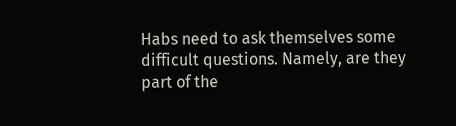Habs need to ask themselves some difficult questions. Namely, are they part of the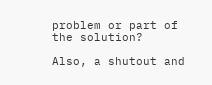problem or part of the solution?

Also, a shutout and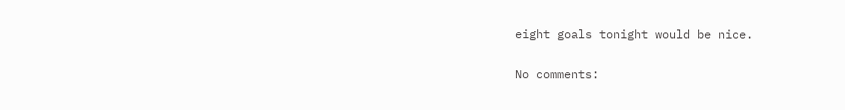eight goals tonight would be nice.

No comments: